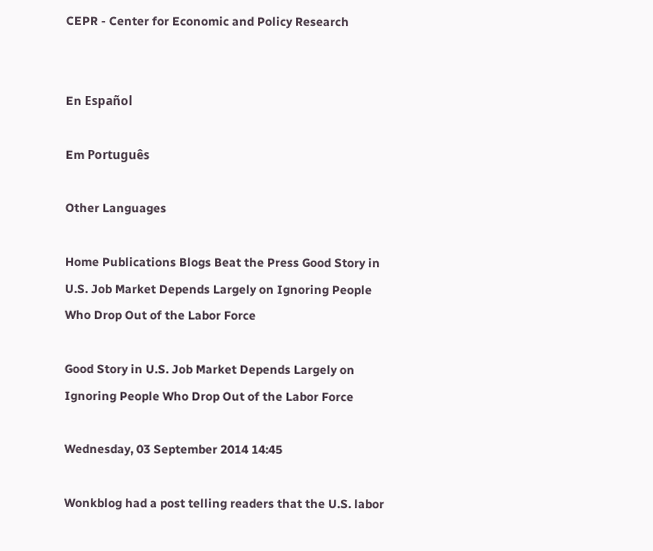CEPR - Center for Economic and Policy Research


En Español

Em Português

Other Languages

Home Publications Blogs Beat the Press Good Story in U.S. Job Market Depends Largely on Ignoring People Who Drop Out of the Labor Force

Good Story in U.S. Job Market Depends Largely on Ignoring People Who Drop Out of the Labor Force

Wednesday, 03 September 2014 14:45

Wonkblog had a post telling readers that the U.S. labor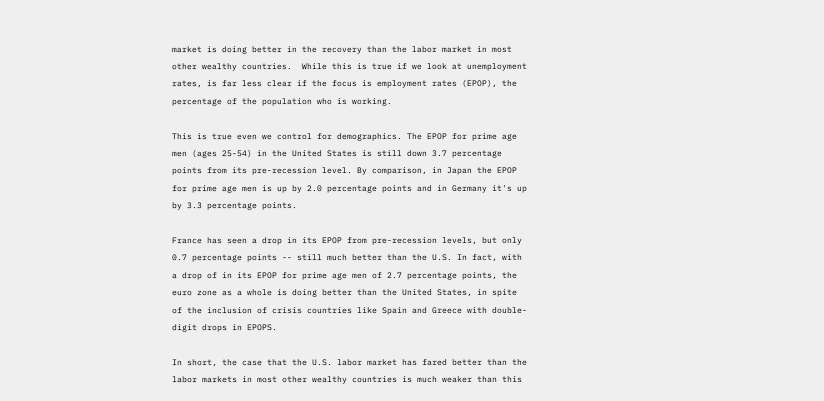market is doing better in the recovery than the labor market in most other wealthy countries.  While this is true if we look at unemployment rates, is far less clear if the focus is employment rates (EPOP), the percentage of the population who is working.

This is true even we control for demographics. The EPOP for prime age men (ages 25-54) in the United States is still down 3.7 percentage points from its pre-recession level. By comparison, in Japan the EPOP for prime age men is up by 2.0 percentage points and in Germany it's up by 3.3 percentage points.

France has seen a drop in its EPOP from pre-recession levels, but only 0.7 percentage points -- still much better than the U.S. In fact, with a drop of in its EPOP for prime age men of 2.7 percentage points, the euro zone as a whole is doing better than the United States, in spite of the inclusion of crisis countries like Spain and Greece with double-digit drops in EPOPS.

In short, the case that the U.S. labor market has fared better than the labor markets in most other wealthy countries is much weaker than this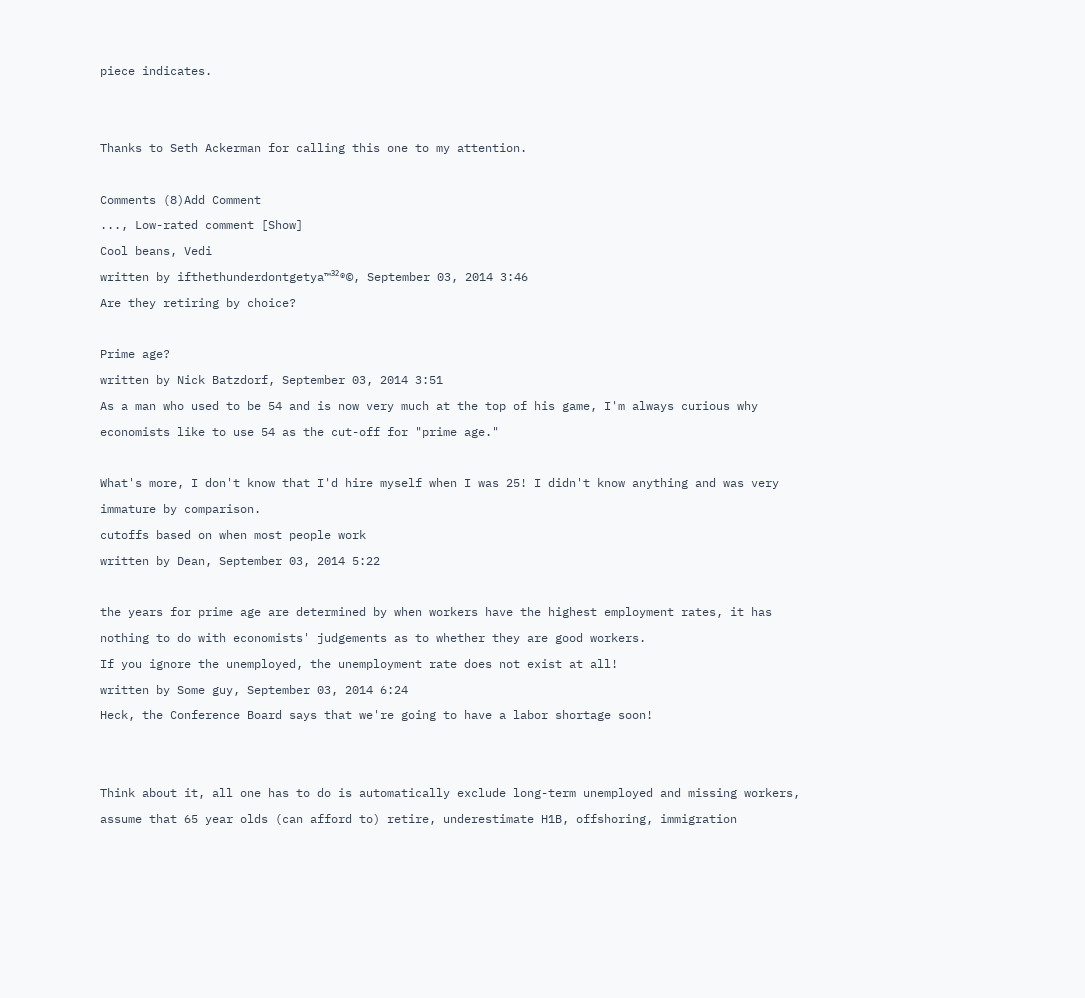piece indicates.


Thanks to Seth Ackerman for calling this one to my attention.

Comments (8)Add Comment
..., Low-rated comment [Show]
Cool beans, Vedi
written by ifthethunderdontgetya™³²®©, September 03, 2014 3:46
Are they retiring by choice?

Prime age?
written by Nick Batzdorf, September 03, 2014 3:51
As a man who used to be 54 and is now very much at the top of his game, I'm always curious why economists like to use 54 as the cut-off for "prime age."

What's more, I don't know that I'd hire myself when I was 25! I didn't know anything and was very immature by comparison.
cutoffs based on when most people work
written by Dean, September 03, 2014 5:22

the years for prime age are determined by when workers have the highest employment rates, it has nothing to do with economists' judgements as to whether they are good workers.
If you ignore the unemployed, the unemployment rate does not exist at all!
written by Some guy, September 03, 2014 6:24
Heck, the Conference Board says that we're going to have a labor shortage soon!


Think about it, all one has to do is automatically exclude long-term unemployed and missing workers, assume that 65 year olds (can afford to) retire, underestimate H1B, offshoring, immigration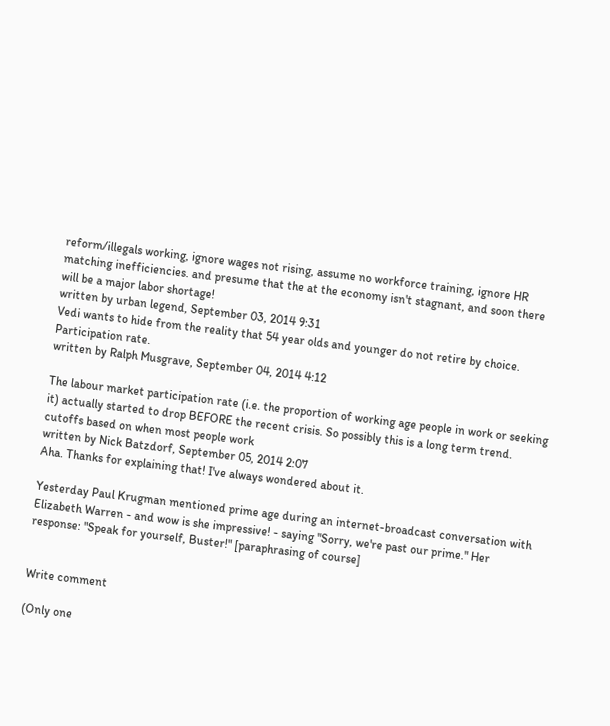reform/illegals working, ignore wages not rising, assume no workforce training, ignore HR matching inefficiencies. and presume that the at the economy isn't stagnant, and soon there will be a major labor shortage!
written by urban legend, September 03, 2014 9:31
Vedi wants to hide from the reality that 54 year olds and younger do not retire by choice.
Participation rate.
written by Ralph Musgrave, September 04, 2014 4:12

The labour market participation rate (i.e. the proportion of working age people in work or seeking it) actually started to drop BEFORE the recent crisis. So possibly this is a long term trend.
cutoffs based on when most people work
written by Nick Batzdorf, September 05, 2014 2:07
Aha. Thanks for explaining that! I've always wondered about it.

Yesterday Paul Krugman mentioned prime age during an internet-broadcast conversation with Elizabeth Warren - and wow is she impressive! - saying "Sorry, we're past our prime." Her response: "Speak for yourself, Buster!" [paraphrasing of course]


Write comment

(Only one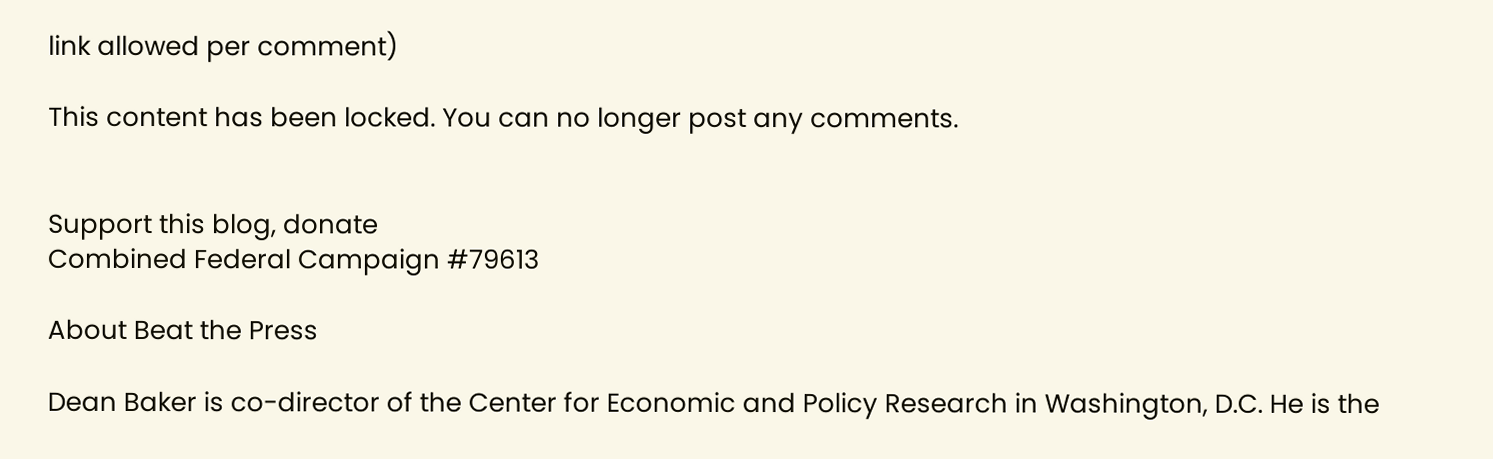link allowed per comment)

This content has been locked. You can no longer post any comments.


Support this blog, donate
Combined Federal Campaign #79613

About Beat the Press

Dean Baker is co-director of the Center for Economic and Policy Research in Washington, D.C. He is the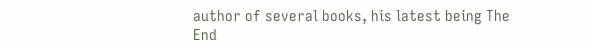author of several books, his latest being The End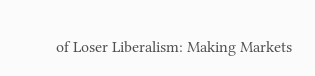of Loser Liberalism: Making Markets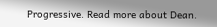Progressive. Read more about Dean.